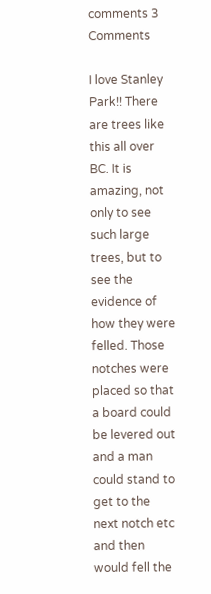comments 3 Comments

I love Stanley Park!! There are trees like this all over BC. It is amazing, not only to see such large trees, but to see the evidence of how they were felled. Those notches were placed so that a board could be levered out and a man could stand to get to the next notch etc and then would fell the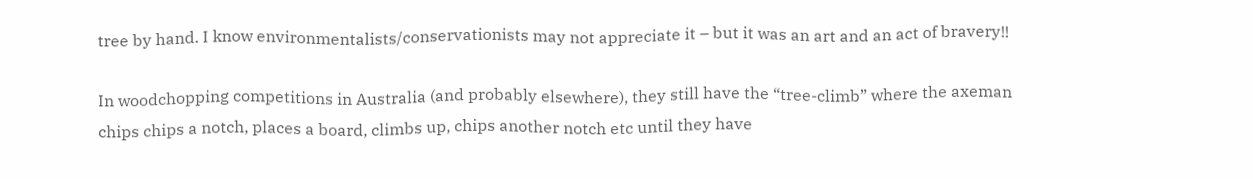tree by hand. I know environmentalists/conservationists may not appreciate it – but it was an art and an act of bravery!!

In woodchopping competitions in Australia (and probably elsewhere), they still have the “tree-climb” where the axeman chips chips a notch, places a board, climbs up, chips another notch etc until they have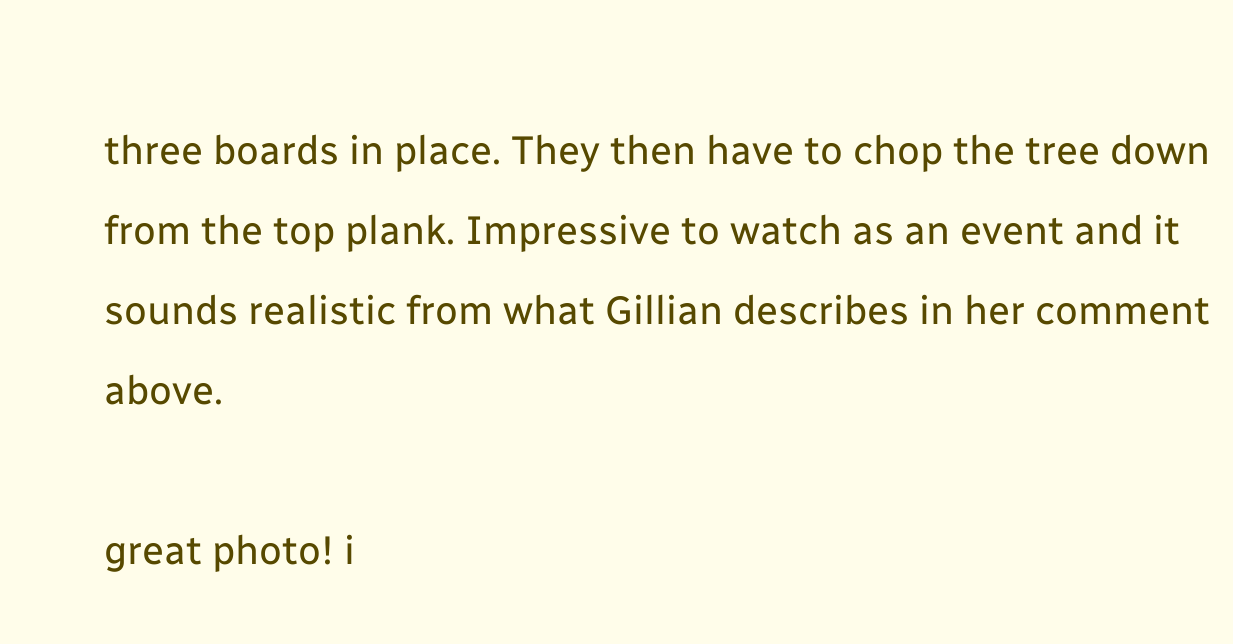three boards in place. They then have to chop the tree down from the top plank. Impressive to watch as an event and it sounds realistic from what Gillian describes in her comment above.

great photo! i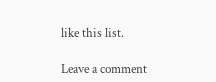like this list.

Leave a comment